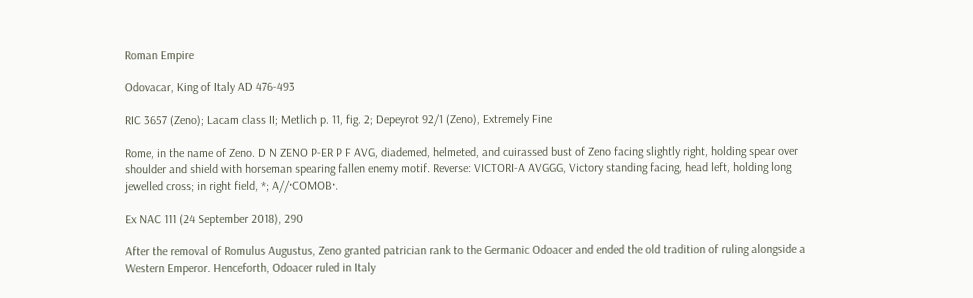Roman Empire

Odovacar, King of Italy AD 476-493

RIC 3657 (Zeno); Lacam class II; Metlich p. 11, fig. 2; Depeyrot 92/1 (Zeno), Extremely Fine

Rome, in the name of Zeno. D N ZENO P-ER P F AVG, diademed, helmeted, and cuirassed bust of Zeno facing slightly right, holding spear over shoulder and shield with horseman spearing fallen enemy motif. Reverse: VICTORI-A AVGGG, Victory standing facing, head left, holding long jewelled cross; in right field, *; A//·COMOB·.

Ex NAC 111 (24 September 2018), 290

After the removal of Romulus Augustus, Zeno granted patrician rank to the Germanic Odoacer and ended the old tradition of ruling alongside a Western Emperor. Henceforth, Odoacer ruled in Italy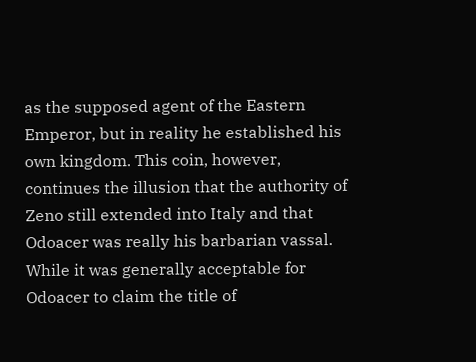as the supposed agent of the Eastern Emperor, but in reality he established his own kingdom. This coin, however, continues the illusion that the authority of Zeno still extended into Italy and that Odoacer was really his barbarian vassal. While it was generally acceptable for Odoacer to claim the title of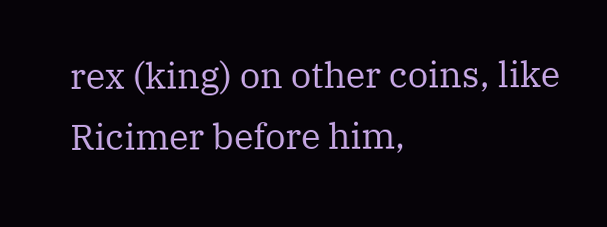rex (king) on other coins, like Ricimer before him,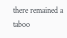there remained a taboo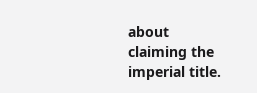about claiming the imperial title.